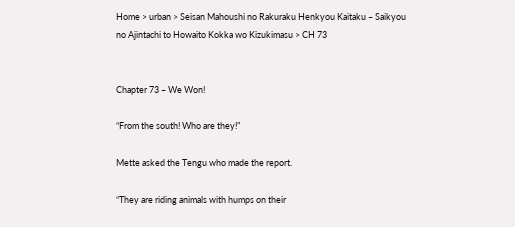Home > urban > Seisan Mahoushi no Rakuraku Henkyou Kaitaku – Saikyou no Ajintachi to Howaito Kokka wo Kizukimasu > CH 73


Chapter 73 – We Won!

“From the south! Who are they!”

Mette asked the Tengu who made the report.

“They are riding animals with humps on their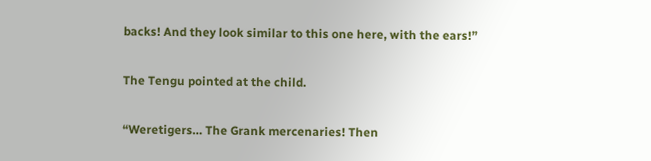backs! And they look similar to this one here, with the ears!”

The Tengu pointed at the child.

“Weretigers… The Grank mercenaries! Then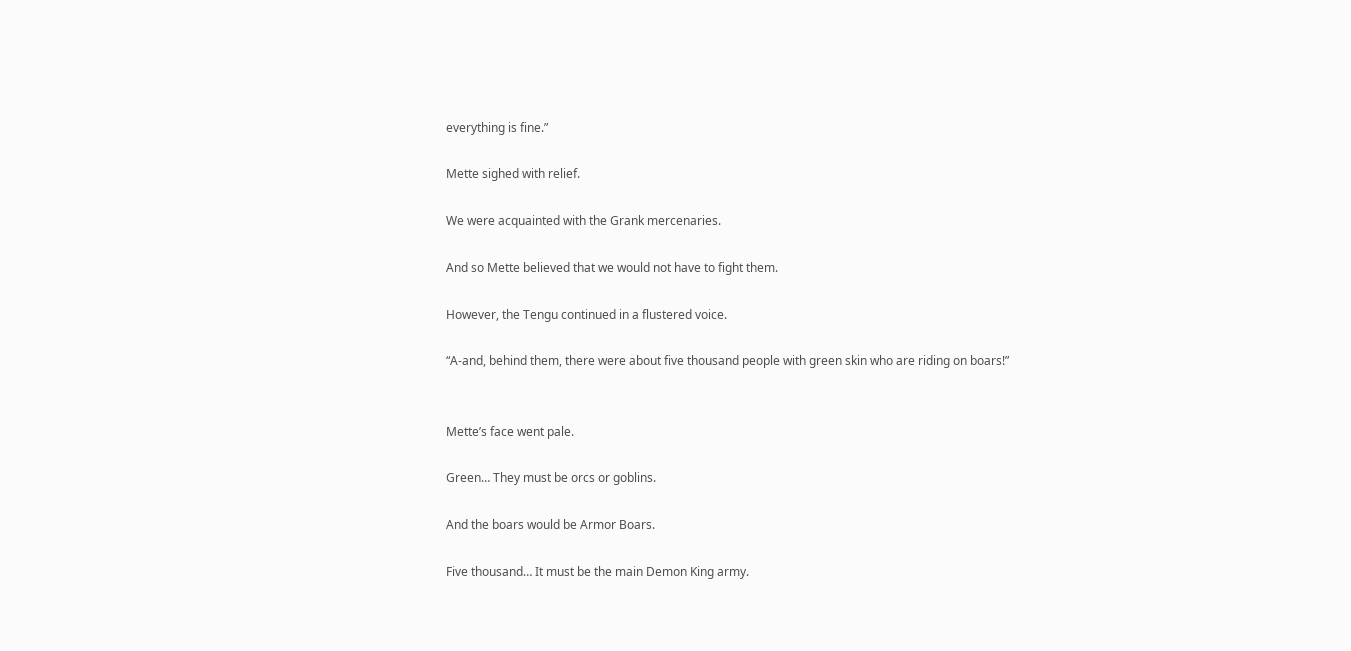everything is fine.”

Mette sighed with relief.

We were acquainted with the Grank mercenaries.

And so Mette believed that we would not have to fight them.

However, the Tengu continued in a flustered voice.

“A-and, behind them, there were about five thousand people with green skin who are riding on boars!”


Mette’s face went pale.

Green… They must be orcs or goblins.

And the boars would be Armor Boars.

Five thousand… It must be the main Demon King army.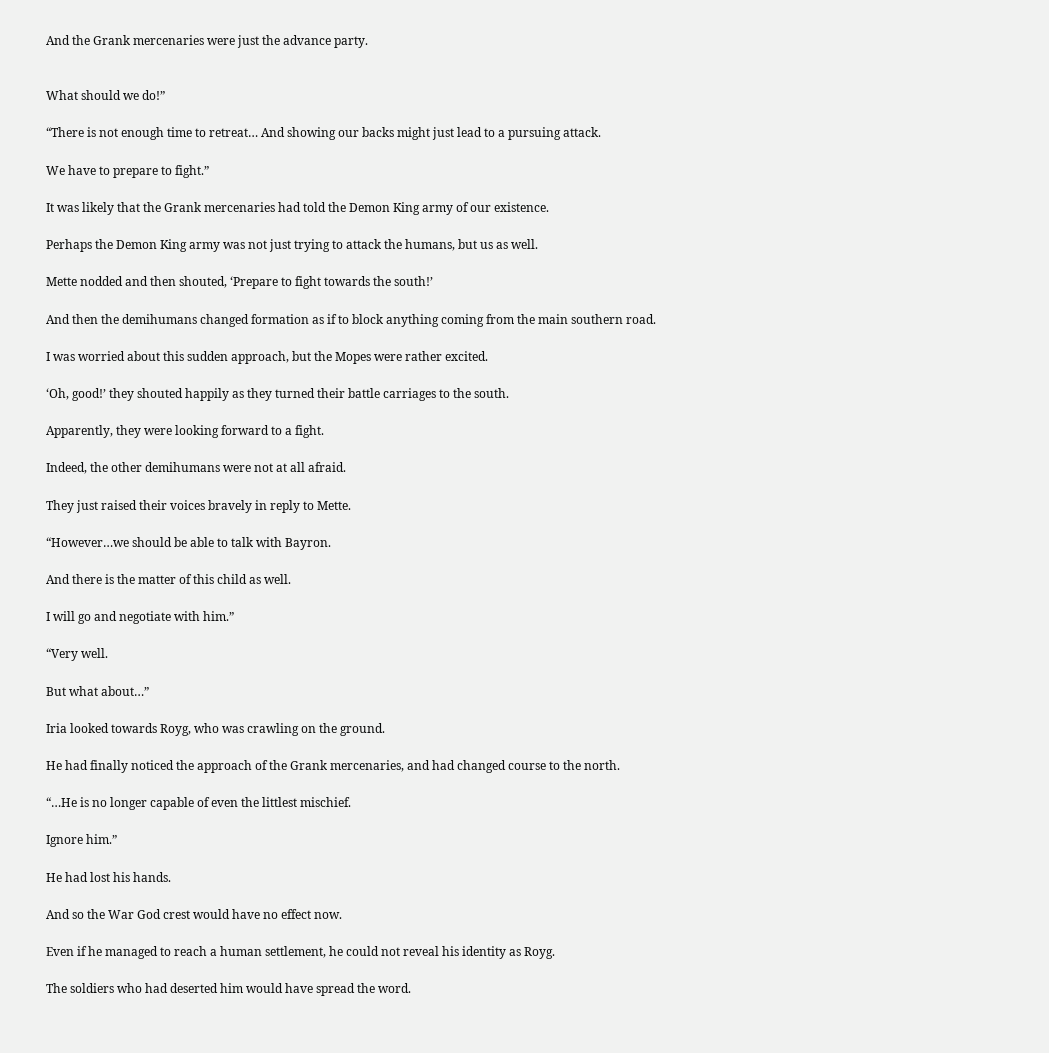And the Grank mercenaries were just the advance party.


What should we do!”

“There is not enough time to retreat… And showing our backs might just lead to a pursuing attack.

We have to prepare to fight.”

It was likely that the Grank mercenaries had told the Demon King army of our existence.

Perhaps the Demon King army was not just trying to attack the humans, but us as well.

Mette nodded and then shouted, ‘Prepare to fight towards the south!’

And then the demihumans changed formation as if to block anything coming from the main southern road.

I was worried about this sudden approach, but the Mopes were rather excited.

‘Oh, good!’ they shouted happily as they turned their battle carriages to the south.

Apparently, they were looking forward to a fight.

Indeed, the other demihumans were not at all afraid.

They just raised their voices bravely in reply to Mette.

“However…we should be able to talk with Bayron.

And there is the matter of this child as well.

I will go and negotiate with him.”

“Very well.

But what about…”

Iria looked towards Royg, who was crawling on the ground.

He had finally noticed the approach of the Grank mercenaries, and had changed course to the north.

“…He is no longer capable of even the littlest mischief.

Ignore him.”

He had lost his hands.

And so the War God crest would have no effect now.

Even if he managed to reach a human settlement, he could not reveal his identity as Royg.

The soldiers who had deserted him would have spread the word.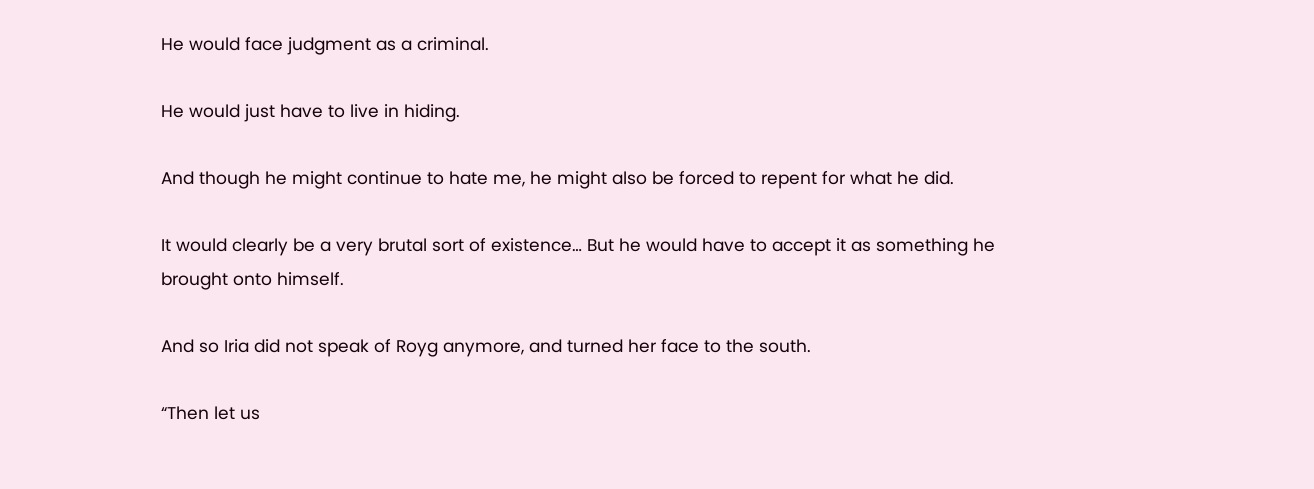He would face judgment as a criminal.

He would just have to live in hiding.

And though he might continue to hate me, he might also be forced to repent for what he did.

It would clearly be a very brutal sort of existence… But he would have to accept it as something he brought onto himself.

And so Iria did not speak of Royg anymore, and turned her face to the south.

“Then let us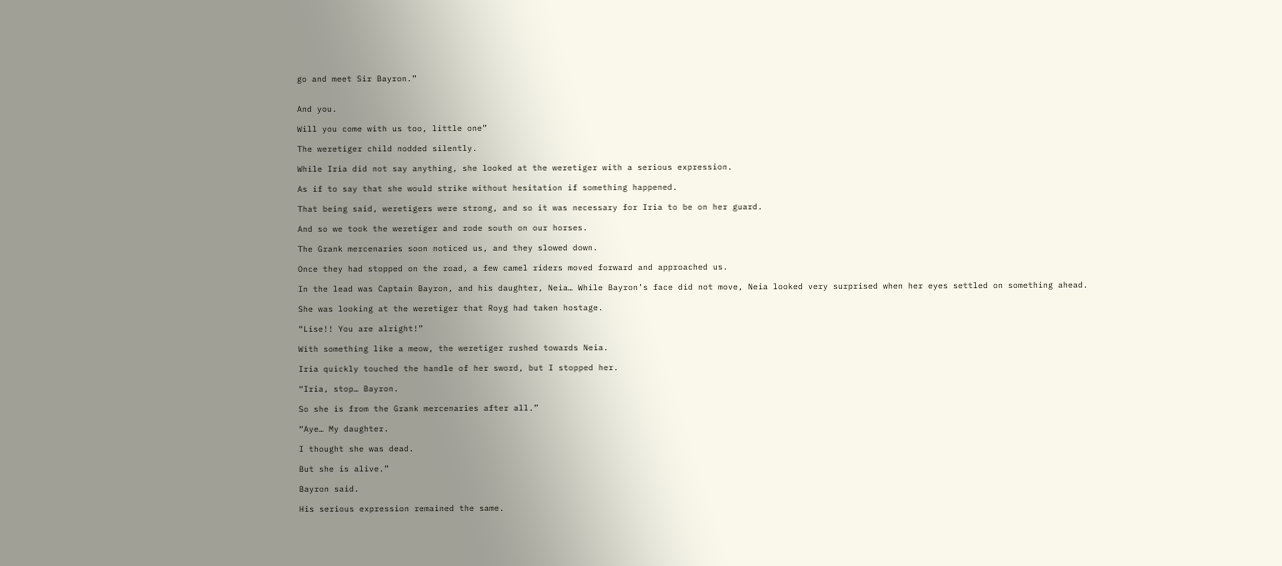go and meet Sir Bayron.”


And you.

Will you come with us too, little one”

The weretiger child nodded silently.

While Iria did not say anything, she looked at the weretiger with a serious expression.

As if to say that she would strike without hesitation if something happened.

That being said, weretigers were strong, and so it was necessary for Iria to be on her guard.

And so we took the weretiger and rode south on our horses.

The Grank mercenaries soon noticed us, and they slowed down.

Once they had stopped on the road, a few camel riders moved forward and approached us.

In the lead was Captain Bayron, and his daughter, Neia… While Bayron’s face did not move, Neia looked very surprised when her eyes settled on something ahead.

She was looking at the weretiger that Royg had taken hostage.

“Lise!! You are alright!”

With something like a meow, the weretiger rushed towards Neia.

Iria quickly touched the handle of her sword, but I stopped her.

“Iria, stop… Bayron.

So she is from the Grank mercenaries after all.”

“Aye… My daughter.

I thought she was dead.

But she is alive.”

Bayron said.

His serious expression remained the same.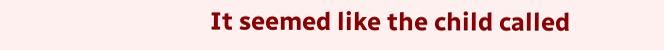It seemed like the child called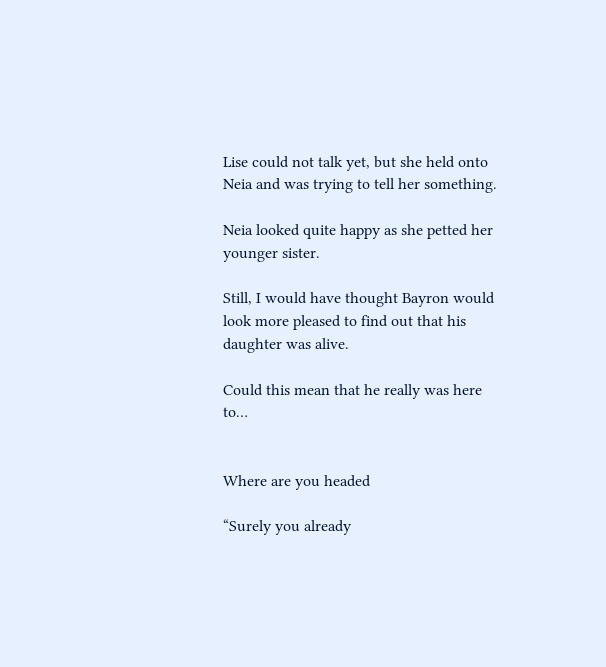Lise could not talk yet, but she held onto Neia and was trying to tell her something.

Neia looked quite happy as she petted her younger sister.

Still, I would have thought Bayron would look more pleased to find out that his daughter was alive.

Could this mean that he really was here to…


Where are you headed

“Surely you already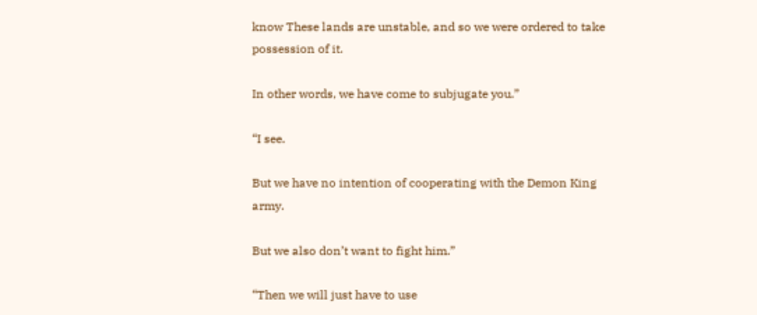know These lands are unstable, and so we were ordered to take possession of it.

In other words, we have come to subjugate you.”

“I see.

But we have no intention of cooperating with the Demon King army.

But we also don’t want to fight him.”

“Then we will just have to use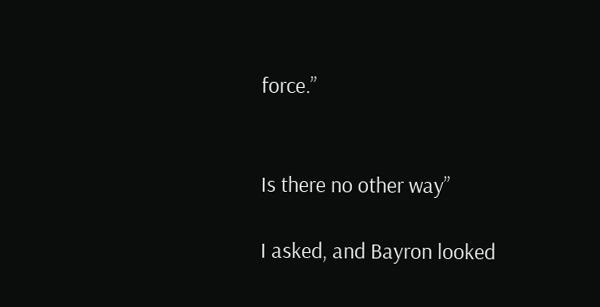force.”


Is there no other way”

I asked, and Bayron looked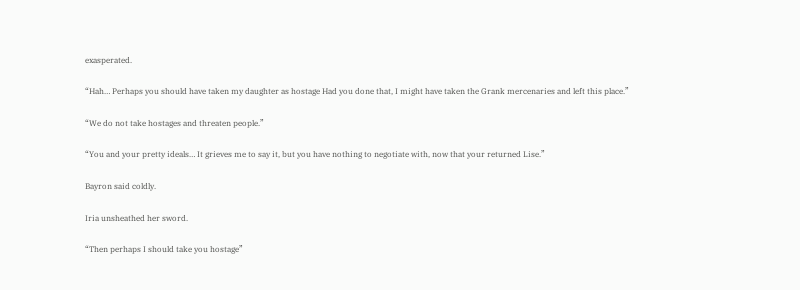exasperated.

“Hah… Perhaps you should have taken my daughter as hostage Had you done that, I might have taken the Grank mercenaries and left this place.”

“We do not take hostages and threaten people.”

“You and your pretty ideals… It grieves me to say it, but you have nothing to negotiate with, now that your returned Lise.”

Bayron said coldly.

Iria unsheathed her sword.

“Then perhaps I should take you hostage”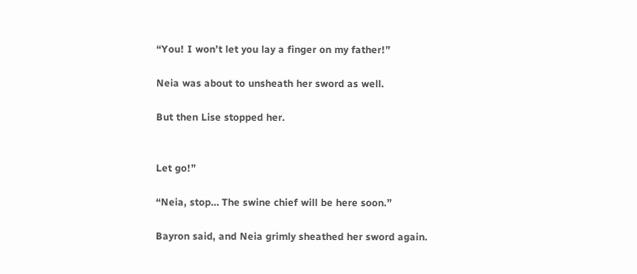“You! I won’t let you lay a finger on my father!”

Neia was about to unsheath her sword as well.

But then Lise stopped her.


Let go!”

“Neia, stop… The swine chief will be here soon.”

Bayron said, and Neia grimly sheathed her sword again.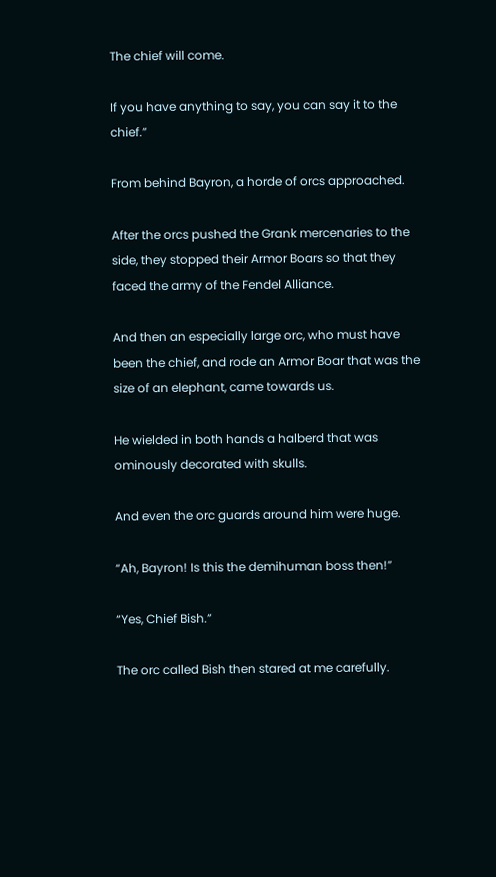The chief will come.

If you have anything to say, you can say it to the chief.”

From behind Bayron, a horde of orcs approached.

After the orcs pushed the Grank mercenaries to the side, they stopped their Armor Boars so that they faced the army of the Fendel Alliance.

And then an especially large orc, who must have been the chief, and rode an Armor Boar that was the size of an elephant, came towards us.

He wielded in both hands a halberd that was ominously decorated with skulls.

And even the orc guards around him were huge.

“Ah, Bayron! Is this the demihuman boss then!”

“Yes, Chief Bish.”

The orc called Bish then stared at me carefully.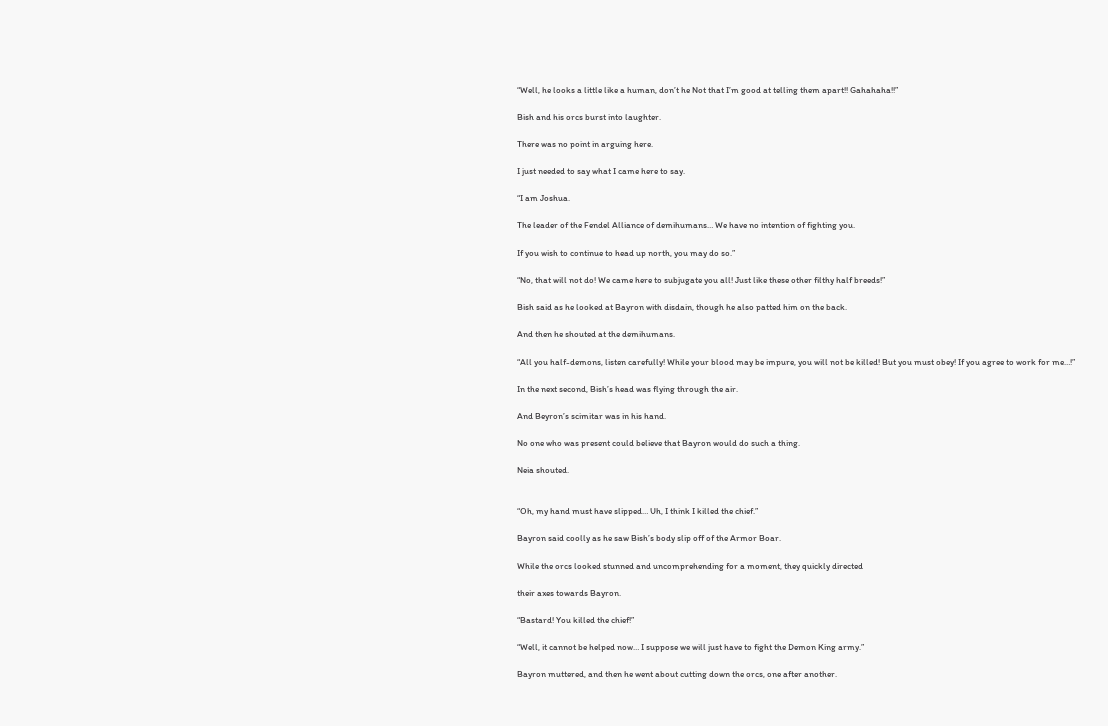“Well, he looks a little like a human, don’t he Not that I’m good at telling them apart!! Gahahaha!!”

Bish and his orcs burst into laughter.

There was no point in arguing here.

I just needed to say what I came here to say.

“I am Joshua.

The leader of the Fendel Alliance of demihumans… We have no intention of fighting you.

If you wish to continue to head up north, you may do so.”

“No, that will not do! We came here to subjugate you all! Just like these other filthy half breeds!”

Bish said as he looked at Bayron with disdain, though he also patted him on the back.

And then he shouted at the demihumans.

“All you half-demons, listen carefully! While your blood may be impure, you will not be killed! But you must obey! If you agree to work for me…!”

In the next second, Bish’s head was flying through the air.

And Beyron’s scimitar was in his hand.

No one who was present could believe that Bayron would do such a thing.

Neia shouted.


“Oh, my hand must have slipped… Uh, I think I killed the chief.”

Bayron said coolly as he saw Bish’s body slip off of the Armor Boar.

While the orcs looked stunned and uncomprehending for a moment, they quickly directed

their axes towards Bayron.

“Bastard! You killed the chief!”

“Well, it cannot be helped now… I suppose we will just have to fight the Demon King army.”

Bayron muttered, and then he went about cutting down the orcs, one after another.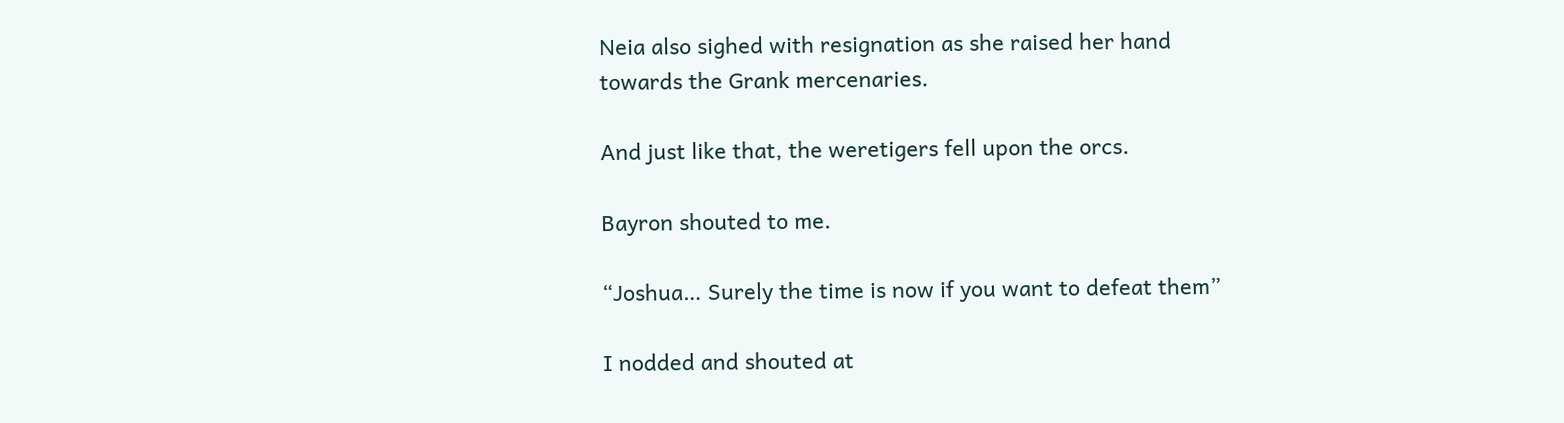Neia also sighed with resignation as she raised her hand towards the Grank mercenaries.

And just like that, the weretigers fell upon the orcs.

Bayron shouted to me.

“Joshua… Surely the time is now if you want to defeat them”

I nodded and shouted at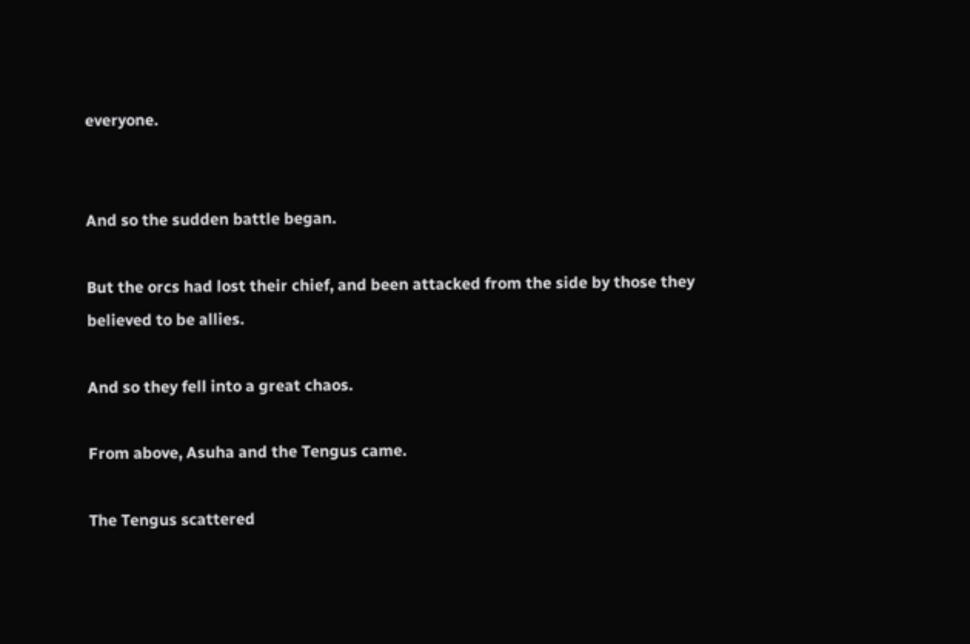everyone.


And so the sudden battle began.

But the orcs had lost their chief, and been attacked from the side by those they believed to be allies.

And so they fell into a great chaos.

From above, Asuha and the Tengus came.

The Tengus scattered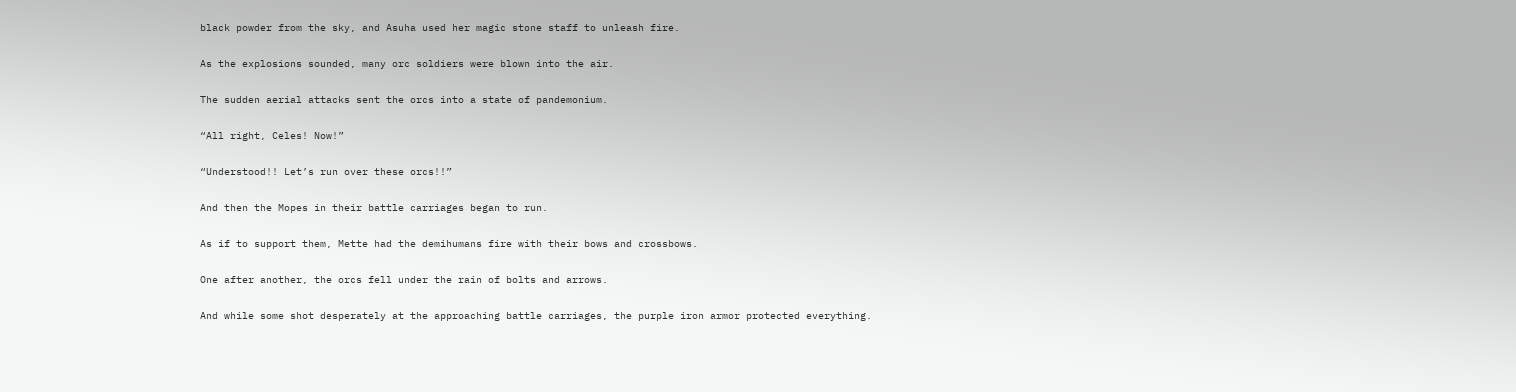black powder from the sky, and Asuha used her magic stone staff to unleash fire.

As the explosions sounded, many orc soldiers were blown into the air.

The sudden aerial attacks sent the orcs into a state of pandemonium.

“All right, Celes! Now!”

“Understood!! Let’s run over these orcs!!”

And then the Mopes in their battle carriages began to run.

As if to support them, Mette had the demihumans fire with their bows and crossbows.

One after another, the orcs fell under the rain of bolts and arrows.

And while some shot desperately at the approaching battle carriages, the purple iron armor protected everything.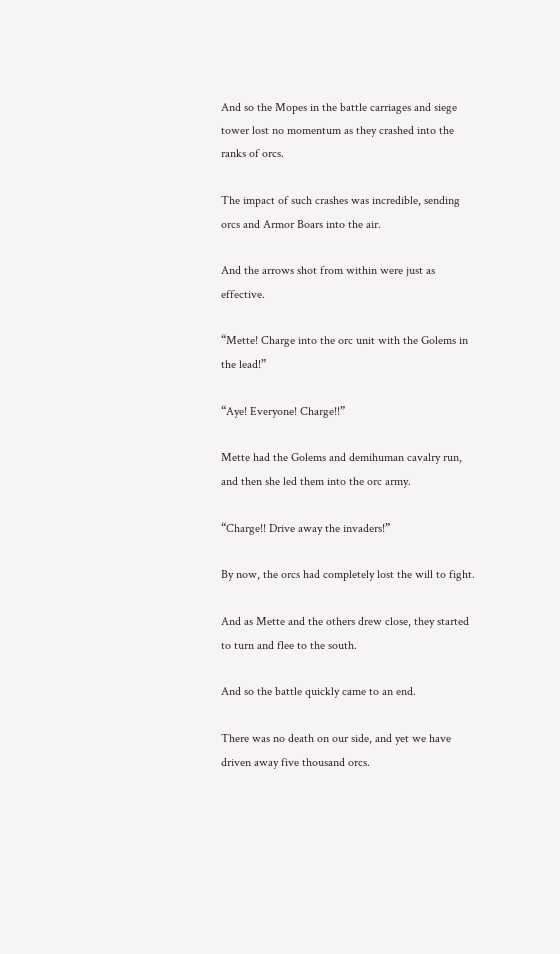And so the Mopes in the battle carriages and siege tower lost no momentum as they crashed into the ranks of orcs.

The impact of such crashes was incredible, sending orcs and Armor Boars into the air.

And the arrows shot from within were just as effective.

“Mette! Charge into the orc unit with the Golems in the lead!”

“Aye! Everyone! Charge!!”

Mette had the Golems and demihuman cavalry run, and then she led them into the orc army.

“Charge!! Drive away the invaders!”

By now, the orcs had completely lost the will to fight.

And as Mette and the others drew close, they started to turn and flee to the south.

And so the battle quickly came to an end.

There was no death on our side, and yet we have driven away five thousand orcs.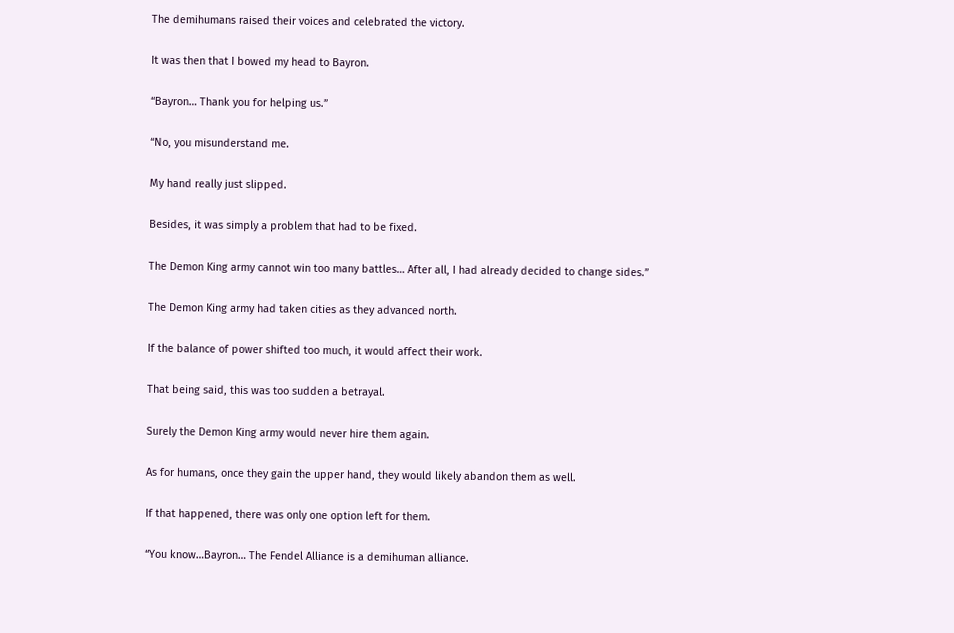The demihumans raised their voices and celebrated the victory.

It was then that I bowed my head to Bayron.

“Bayron… Thank you for helping us.”

“No, you misunderstand me.

My hand really just slipped.

Besides, it was simply a problem that had to be fixed.

The Demon King army cannot win too many battles… After all, I had already decided to change sides.”

The Demon King army had taken cities as they advanced north.

If the balance of power shifted too much, it would affect their work.

That being said, this was too sudden a betrayal.

Surely the Demon King army would never hire them again.

As for humans, once they gain the upper hand, they would likely abandon them as well.

If that happened, there was only one option left for them.

“You know…Bayron… The Fendel Alliance is a demihuman alliance.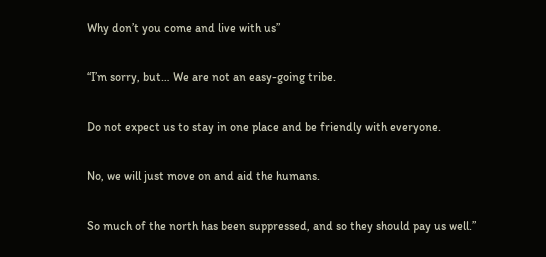Why don’t you come and live with us”

“I’m sorry, but… We are not an easy-going tribe.

Do not expect us to stay in one place and be friendly with everyone.

No, we will just move on and aid the humans.

So much of the north has been suppressed, and so they should pay us well.”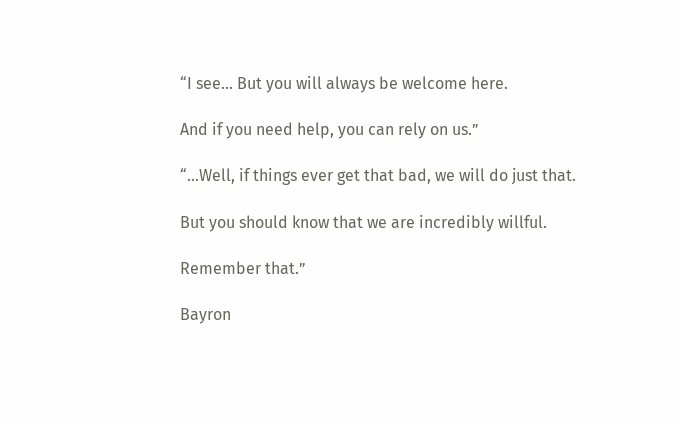“I see… But you will always be welcome here.

And if you need help, you can rely on us.”

“…Well, if things ever get that bad, we will do just that.

But you should know that we are incredibly willful.

Remember that.”

Bayron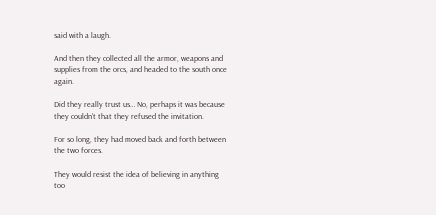said with a laugh.

And then they collected all the armor, weapons and supplies from the orcs, and headed to the south once again.

Did they really trust us… No, perhaps it was because they couldn’t that they refused the invitation.

For so long, they had moved back and forth between the two forces.

They would resist the idea of believing in anything too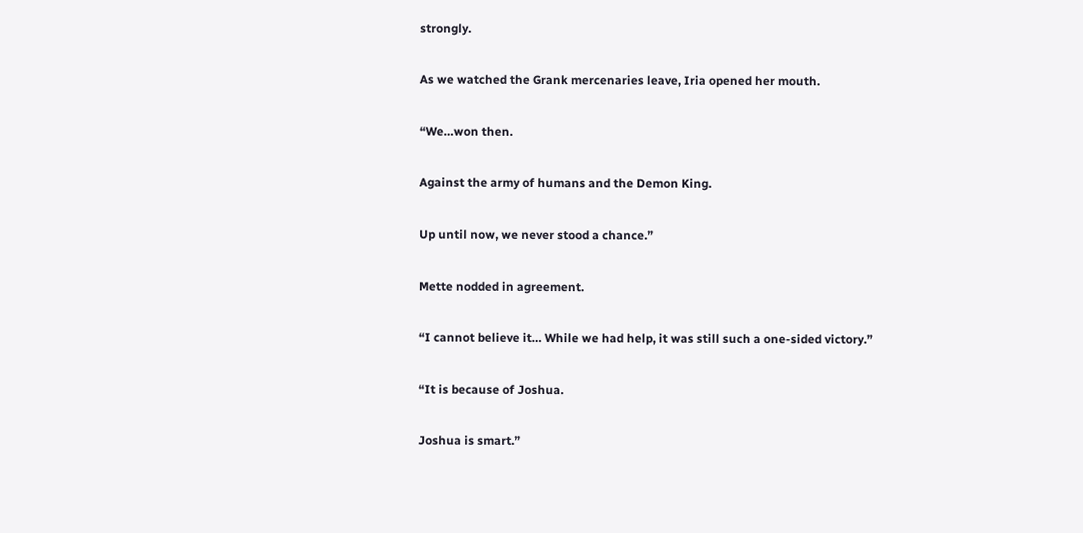strongly.

As we watched the Grank mercenaries leave, Iria opened her mouth.

“We…won then.

Against the army of humans and the Demon King.

Up until now, we never stood a chance.”

Mette nodded in agreement.

“I cannot believe it… While we had help, it was still such a one-sided victory.”

“It is because of Joshua.

Joshua is smart.”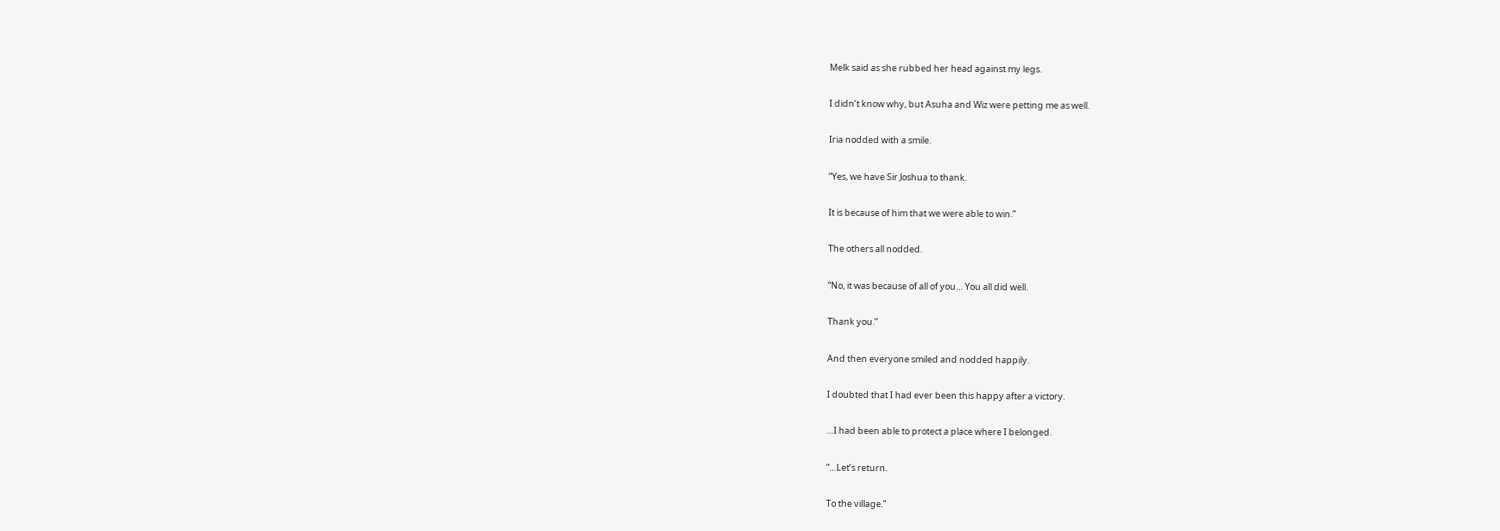Melk said as she rubbed her head against my legs.

I didn’t know why, but Asuha and Wiz were petting me as well.

Iria nodded with a smile.

“Yes, we have Sir Joshua to thank.

It is because of him that we were able to win.”

The others all nodded.

“No, it was because of all of you… You all did well.

Thank you.”

And then everyone smiled and nodded happily.

I doubted that I had ever been this happy after a victory.

…I had been able to protect a place where I belonged.

“…Let’s return.

To the village.”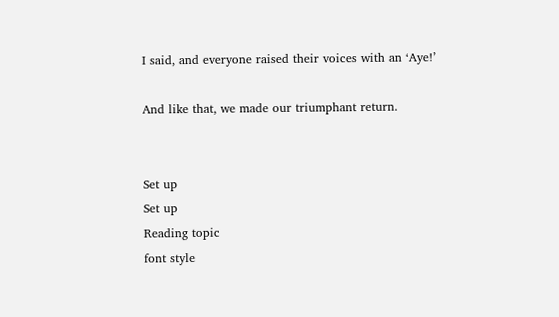I said, and everyone raised their voices with an ‘Aye!’

And like that, we made our triumphant return.


Set up
Set up
Reading topic
font style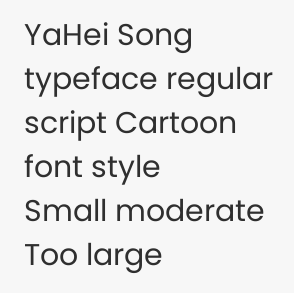YaHei Song typeface regular script Cartoon
font style
Small moderate Too large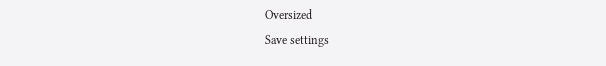Oversized
Save settings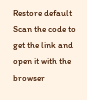Restore default
Scan the code to get the link and open it with the browser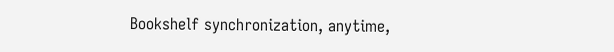Bookshelf synchronization, anytime,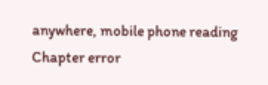anywhere, mobile phone reading
Chapter error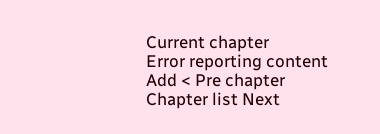Current chapter
Error reporting content
Add < Pre chapter Chapter list Next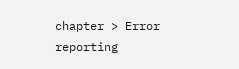chapter > Error reporting